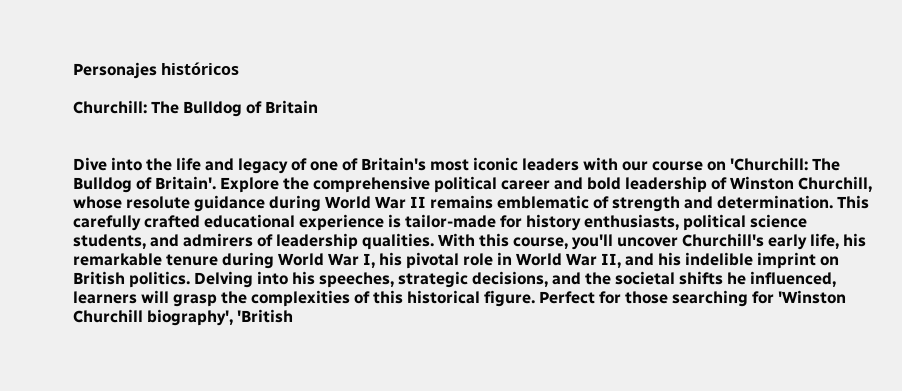Personajes históricos

Churchill: The Bulldog of Britain


Dive into the life and legacy of one of Britain's most iconic leaders with our course on 'Churchill: The Bulldog of Britain'. Explore the comprehensive political career and bold leadership of Winston Churchill, whose resolute guidance during World War II remains emblematic of strength and determination. This carefully crafted educational experience is tailor-made for history enthusiasts, political science students, and admirers of leadership qualities. With this course, you'll uncover Churchill's early life, his remarkable tenure during World War I, his pivotal role in World War II, and his indelible imprint on British politics. Delving into his speeches, strategic decisions, and the societal shifts he influenced, learners will grasp the complexities of this historical figure. Perfect for those searching for 'Winston Churchill biography', 'British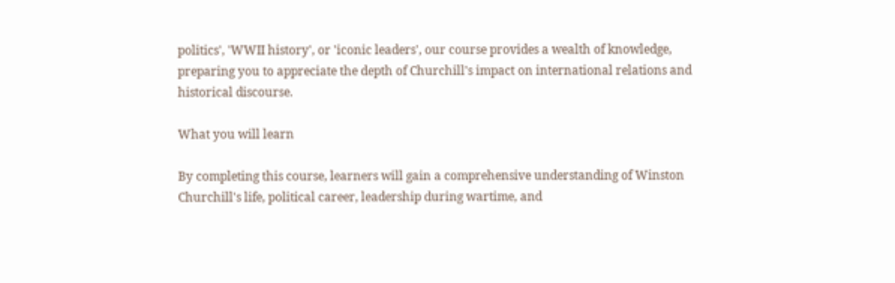politics', 'WWII history', or 'iconic leaders', our course provides a wealth of knowledge, preparing you to appreciate the depth of Churchill's impact on international relations and historical discourse.

What you will learn

By completing this course, learners will gain a comprehensive understanding of Winston Churchill's life, political career, leadership during wartime, and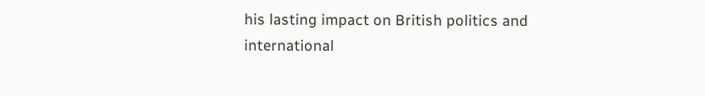his lasting impact on British politics and international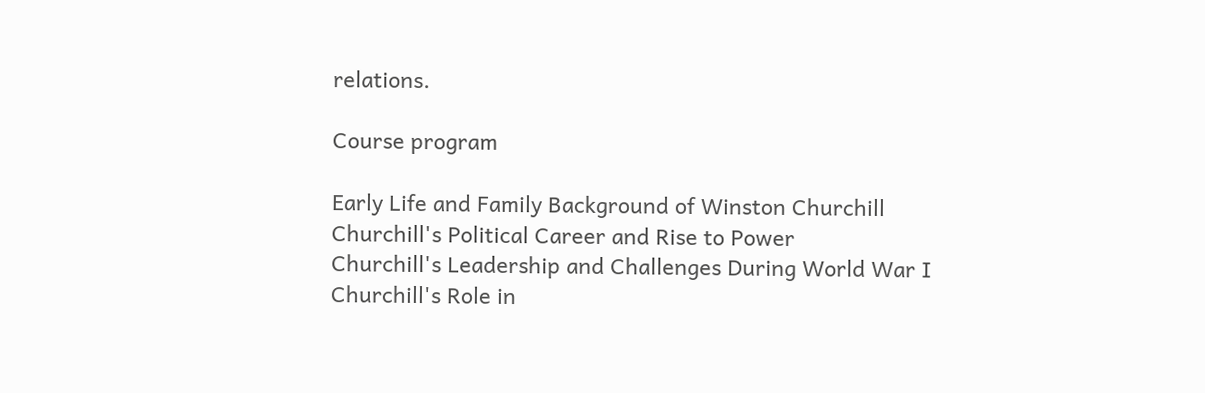relations.

Course program

Early Life and Family Background of Winston Churchill
Churchill's Political Career and Rise to Power
Churchill's Leadership and Challenges During World War I
Churchill's Role in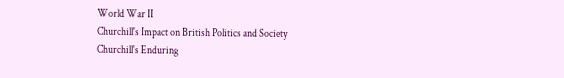World War II
Churchill's Impact on British Politics and Society
Churchill's Enduring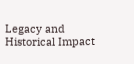Legacy and Historical Impact